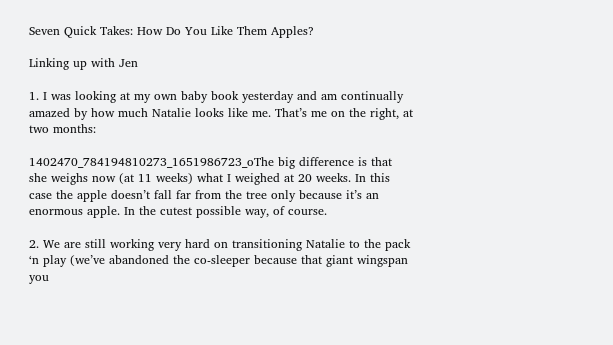Seven Quick Takes: How Do You Like Them Apples?

Linking up with Jen

1. I was looking at my own baby book yesterday and am continually amazed by how much Natalie looks like me. That’s me on the right, at two months:

1402470_784194810273_1651986723_oThe big difference is that she weighs now (at 11 weeks) what I weighed at 20 weeks. In this case the apple doesn’t fall far from the tree only because it’s an enormous apple. In the cutest possible way, of course.

2. We are still working very hard on transitioning Natalie to the pack ‘n play (we’ve abandoned the co-sleeper because that giant wingspan you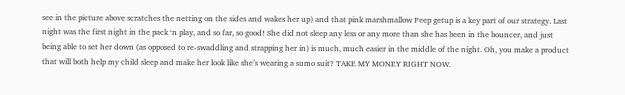see in the picture above scratches the netting on the sides and wakes her up) and that pink marshmallow Peep getup is a key part of our strategy. Last night was the first night in the pack ‘n play, and so far, so good! She did not sleep any less or any more than she has been in the bouncer, and just being able to set her down (as opposed to re-swaddling and strapping her in) is much, much easier in the middle of the night. Oh, you make a product that will both help my child sleep and make her look like she’s wearing a sumo suit? TAKE MY MONEY RIGHT NOW.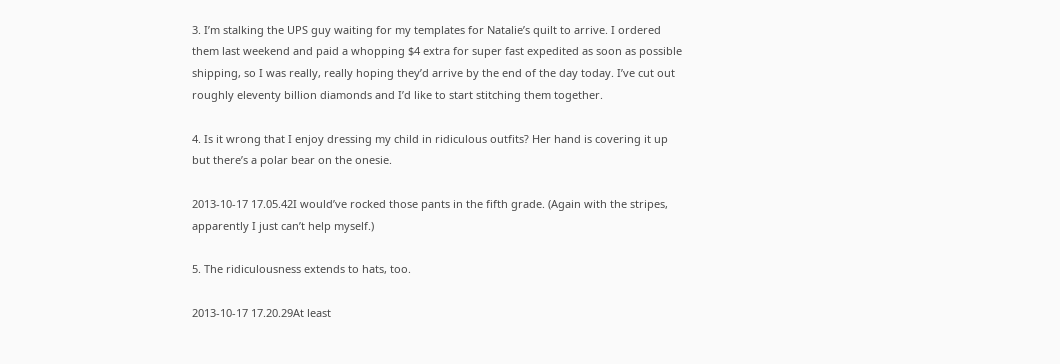3. I’m stalking the UPS guy waiting for my templates for Natalie’s quilt to arrive. I ordered them last weekend and paid a whopping $4 extra for super fast expedited as soon as possible shipping, so I was really, really hoping they’d arrive by the end of the day today. I’ve cut out roughly eleventy billion diamonds and I’d like to start stitching them together.

4. Is it wrong that I enjoy dressing my child in ridiculous outfits? Her hand is covering it up but there’s a polar bear on the onesie.

2013-10-17 17.05.42I would’ve rocked those pants in the fifth grade. (Again with the stripes, apparently I just can’t help myself.)

5. The ridiculousness extends to hats, too.

2013-10-17 17.20.29At least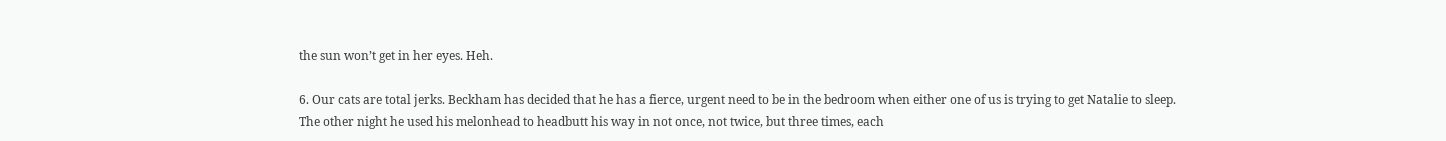the sun won’t get in her eyes. Heh.

6. Our cats are total jerks. Beckham has decided that he has a fierce, urgent need to be in the bedroom when either one of us is trying to get Natalie to sleep. The other night he used his melonhead to headbutt his way in not once, not twice, but three times, each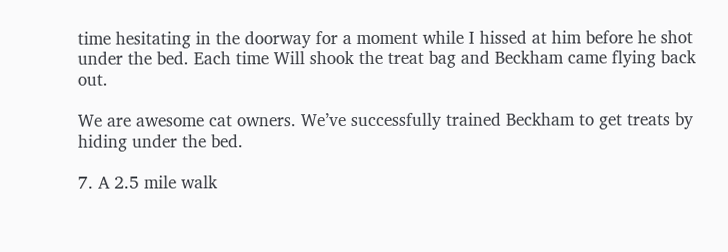time hesitating in the doorway for a moment while I hissed at him before he shot under the bed. Each time Will shook the treat bag and Beckham came flying back out.

We are awesome cat owners. We’ve successfully trained Beckham to get treats by hiding under the bed.

7. A 2.5 mile walk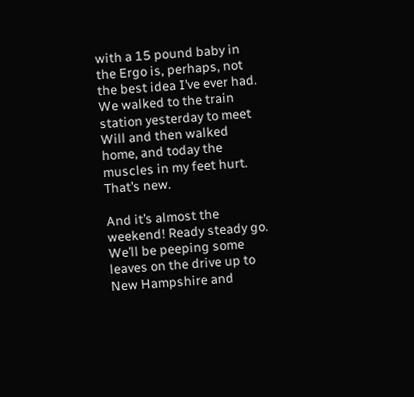with a 15 pound baby in the Ergo is, perhaps, not the best idea I’ve ever had. We walked to the train station yesterday to meet Will and then walked home, and today the muscles in my feet hurt. That’s new.

And it’s almost the weekend! Ready steady go. We’ll be peeping some leaves on the drive up to New Hampshire and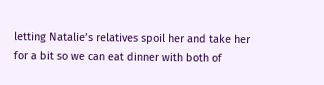letting Natalie’s relatives spoil her and take her for a bit so we can eat dinner with both of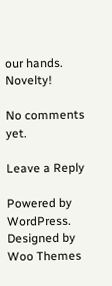our hands. Novelty!

No comments yet.

Leave a Reply

Powered by WordPress. Designed by Woo Themes